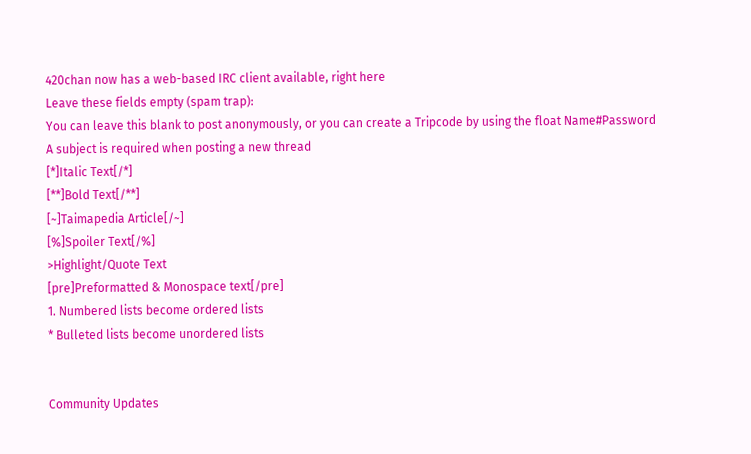420chan now has a web-based IRC client available, right here
Leave these fields empty (spam trap):
You can leave this blank to post anonymously, or you can create a Tripcode by using the float Name#Password
A subject is required when posting a new thread
[*]Italic Text[/*]
[**]Bold Text[/**]
[~]Taimapedia Article[/~]
[%]Spoiler Text[/%]
>Highlight/Quote Text
[pre]Preformatted & Monospace text[/pre]
1. Numbered lists become ordered lists
* Bulleted lists become unordered lists


Community Updates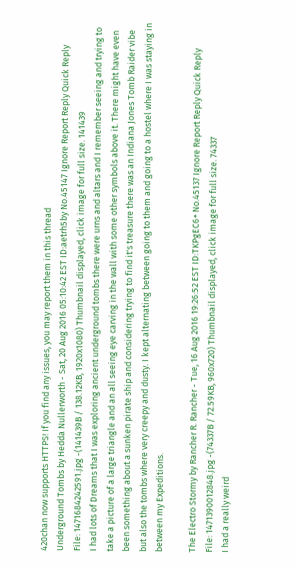420chan now supports HTTPS! If you find any issues, you may report them in this thread
Underground Tombs by Hedda Nullerworth - Sat, 20 Aug 2016 05:10:42 EST ID:aetrh5by No.45147 Ignore Report Reply Quick Reply
File: 1471684242591.jpg -(141439B / 138.12KB, 1920x1080) Thumbnail displayed, click image for full size. 141439
I had lots of Dreams that I was exploring ancient underground tombs there were urns and altars and I remember seeing and trying to take a picture of a large triangle and an all seeing eye carving in the wall with some other symbols above it. There might have even been something about a sunken pirate ship and considering trying to find it's treasure there was an Indiana Jones Tomb Raider vibe but also the tombs where very creepy and dusty. I kept alternating between going to them and going to a hostel where I was staying in between my Expeditions.

The Electro Stormy by Rancher R. Rancher - Tue, 16 Aug 2016 19:26:52 EST ID:TKPgEC6+ No.45137 Ignore Report Reply Quick Reply
File: 1471390012848.jpg -(74337B / 72.59KB, 960x720) Thumbnail displayed, click image for full size. 74337
I had a really weird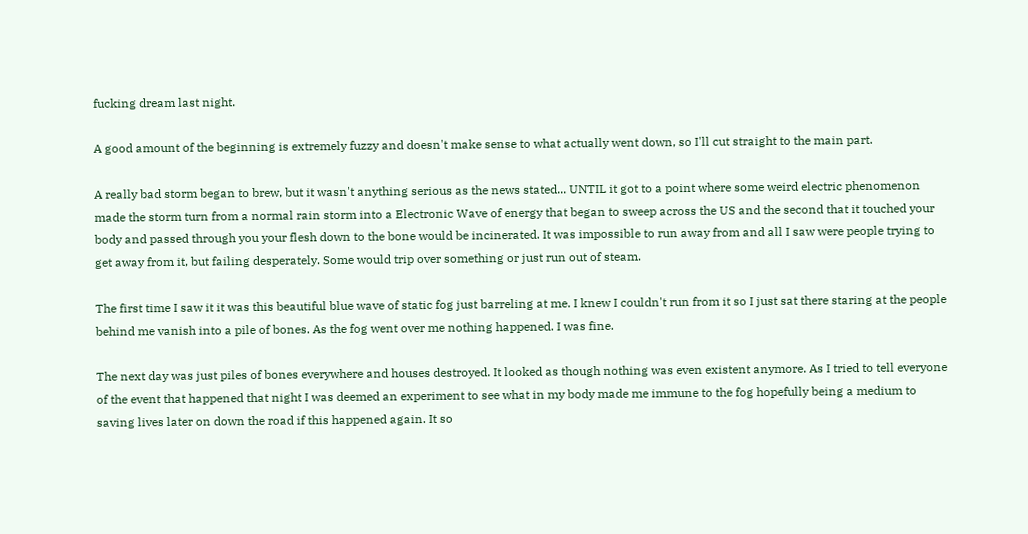fucking dream last night.

A good amount of the beginning is extremely fuzzy and doesn't make sense to what actually went down, so I'll cut straight to the main part.

A really bad storm began to brew, but it wasn't anything serious as the news stated... UNTIL it got to a point where some weird electric phenomenon made the storm turn from a normal rain storm into a Electronic Wave of energy that began to sweep across the US and the second that it touched your body and passed through you your flesh down to the bone would be incinerated. It was impossible to run away from and all I saw were people trying to get away from it, but failing desperately. Some would trip over something or just run out of steam.

The first time I saw it it was this beautiful blue wave of static fog just barreling at me. I knew I couldn't run from it so I just sat there staring at the people behind me vanish into a pile of bones. As the fog went over me nothing happened. I was fine.

The next day was just piles of bones everywhere and houses destroyed. It looked as though nothing was even existent anymore. As I tried to tell everyone of the event that happened that night I was deemed an experiment to see what in my body made me immune to the fog hopefully being a medium to saving lives later on down the road if this happened again. It so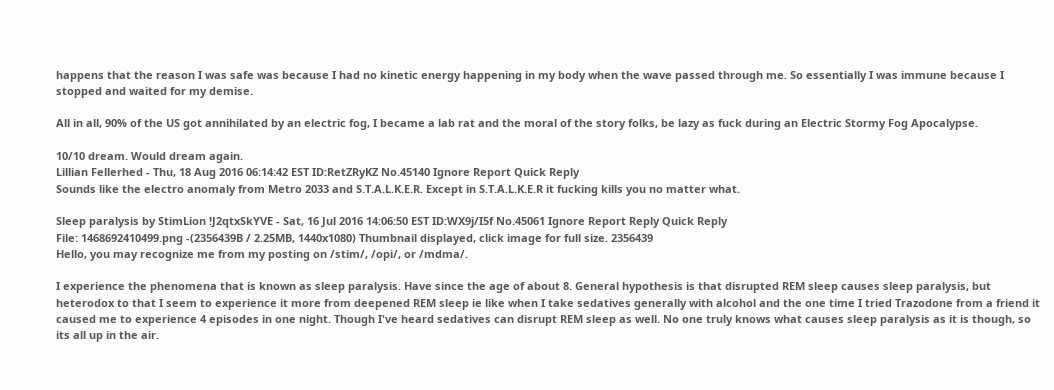happens that the reason I was safe was because I had no kinetic energy happening in my body when the wave passed through me. So essentially I was immune because I stopped and waited for my demise.

All in all, 90% of the US got annihilated by an electric fog, I became a lab rat and the moral of the story folks, be lazy as fuck during an Electric Stormy Fog Apocalypse.

10/10 dream. Would dream again.
Lillian Fellerhed - Thu, 18 Aug 2016 06:14:42 EST ID:RetZRyKZ No.45140 Ignore Report Quick Reply
Sounds like the electro anomaly from Metro 2033 and S.T.A.L.K.E.R. Except in S.T.A.L.K.E.R it fucking kills you no matter what.

Sleep paralysis by StimLion !J2qtxSkYVE - Sat, 16 Jul 2016 14:06:50 EST ID:WX9j/I5f No.45061 Ignore Report Reply Quick Reply
File: 1468692410499.png -(2356439B / 2.25MB, 1440x1080) Thumbnail displayed, click image for full size. 2356439
Hello, you may recognize me from my posting on /stim/, /opi/, or /mdma/.

I experience the phenomena that is known as sleep paralysis. Have since the age of about 8. General hypothesis is that disrupted REM sleep causes sleep paralysis, but heterodox to that I seem to experience it more from deepened REM sleep ie like when I take sedatives generally with alcohol and the one time I tried Trazodone from a friend it caused me to experience 4 episodes in one night. Though I've heard sedatives can disrupt REM sleep as well. No one truly knows what causes sleep paralysis as it is though, so its all up in the air.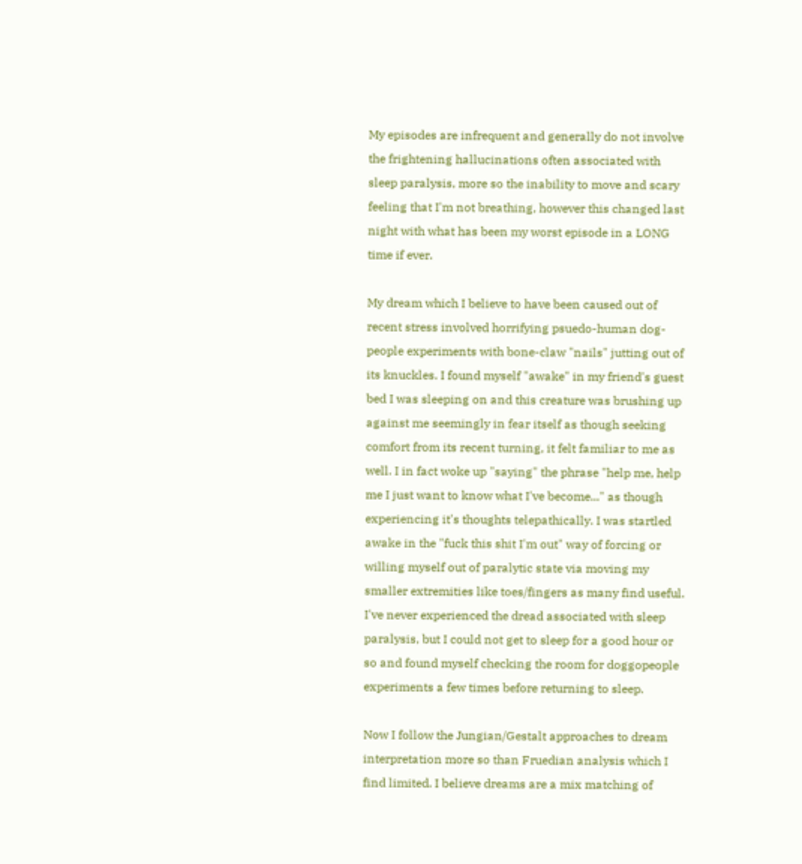My episodes are infrequent and generally do not involve the frightening hallucinations often associated with sleep paralysis, more so the inability to move and scary feeling that I'm not breathing, however this changed last night with what has been my worst episode in a LONG time if ever.

My dream which I believe to have been caused out of recent stress involved horrifying psuedo-human dog-people experiments with bone-claw "nails" jutting out of its knuckles. I found myself "awake" in my friend's guest bed I was sleeping on and this creature was brushing up against me seemingly in fear itself as though seeking comfort from its recent turning, it felt familiar to me as well. I in fact woke up "saying" the phrase "help me, help me I just want to know what I've become..." as though experiencing it's thoughts telepathically. I was startled awake in the "fuck this shit I'm out" way of forcing or willing myself out of paralytic state via moving my smaller extremities like toes/fingers as many find useful. I've never experienced the dread associated with sleep paralysis, but I could not get to sleep for a good hour or so and found myself checking the room for doggopeople experiments a few times before returning to sleep.

Now I follow the Jungian/Gestalt approaches to dream interpretation more so than Fruedian analysis which I find limited. I believe dreams are a mix matching of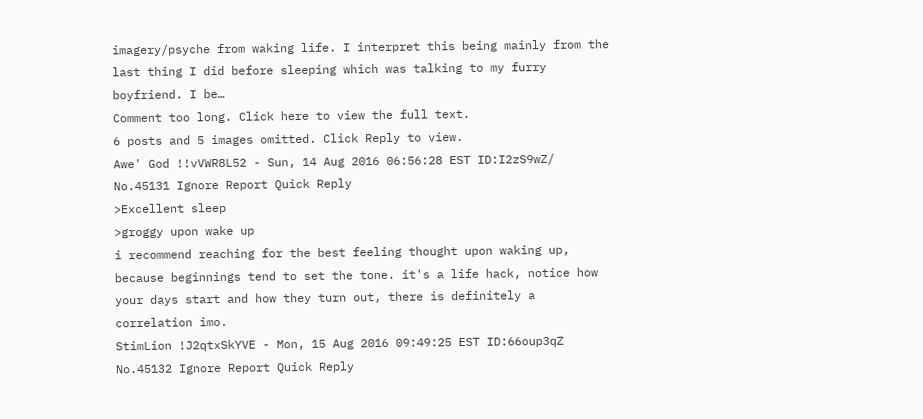imagery/psyche from waking life. I interpret this being mainly from the last thing I did before sleeping which was talking to my furry boyfriend. I be…
Comment too long. Click here to view the full text.
6 posts and 5 images omitted. Click Reply to view.
Awe' God !!vVWR8L52 - Sun, 14 Aug 2016 06:56:28 EST ID:I2zS9wZ/ No.45131 Ignore Report Quick Reply
>Excellent sleep
>groggy upon wake up
i recommend reaching for the best feeling thought upon waking up, because beginnings tend to set the tone. it's a life hack, notice how your days start and how they turn out, there is definitely a correlation imo.
StimLion !J2qtxSkYVE - Mon, 15 Aug 2016 09:49:25 EST ID:66oup3qZ No.45132 Ignore Report Quick Reply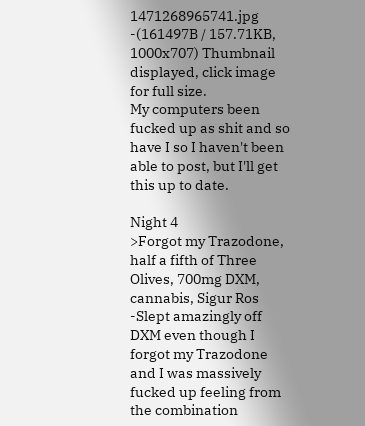1471268965741.jpg -(161497B / 157.71KB, 1000x707) Thumbnail displayed, click image for full size.
My computers been fucked up as shit and so have I so I haven't been able to post, but I'll get this up to date.

Night 4
>Forgot my Trazodone, half a fifth of Three Olives, 700mg DXM, cannabis, Sigur Ros
-Slept amazingly off DXM even though I forgot my Trazodone and I was massively fucked up feeling from the combination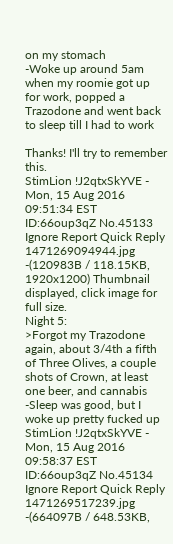on my stomach
-Woke up around 5am when my roomie got up for work, popped a Trazodone and went back to sleep till I had to work

Thanks! I'll try to remember this.
StimLion !J2qtxSkYVE - Mon, 15 Aug 2016 09:51:34 EST ID:66oup3qZ No.45133 Ignore Report Quick Reply
1471269094944.jpg -(120983B / 118.15KB, 1920x1200) Thumbnail displayed, click image for full size.
Night 5:
>Forgot my Trazodone again, about 3/4th a fifth of Three Olives, a couple shots of Crown, at least one beer, and cannabis
-Sleep was good, but I woke up pretty fucked up
StimLion !J2qtxSkYVE - Mon, 15 Aug 2016 09:58:37 EST ID:66oup3qZ No.45134 Ignore Report Quick Reply
1471269517239.jpg -(664097B / 648.53KB,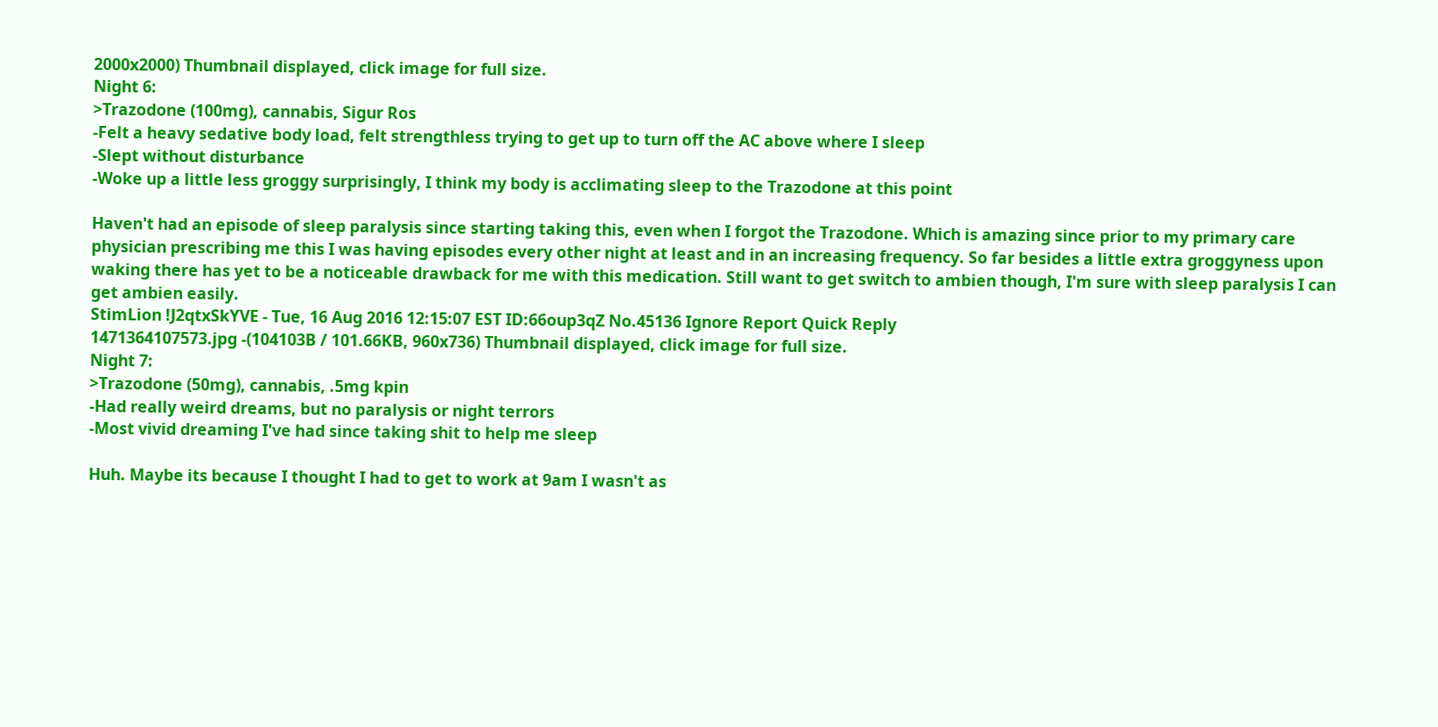2000x2000) Thumbnail displayed, click image for full size.
Night 6:
>Trazodone (100mg), cannabis, Sigur Ros
-Felt a heavy sedative body load, felt strengthless trying to get up to turn off the AC above where I sleep
-Slept without disturbance
-Woke up a little less groggy surprisingly, I think my body is acclimating sleep to the Trazodone at this point

Haven't had an episode of sleep paralysis since starting taking this, even when I forgot the Trazodone. Which is amazing since prior to my primary care physician prescribing me this I was having episodes every other night at least and in an increasing frequency. So far besides a little extra groggyness upon waking there has yet to be a noticeable drawback for me with this medication. Still want to get switch to ambien though, I'm sure with sleep paralysis I can get ambien easily.
StimLion !J2qtxSkYVE - Tue, 16 Aug 2016 12:15:07 EST ID:66oup3qZ No.45136 Ignore Report Quick Reply
1471364107573.jpg -(104103B / 101.66KB, 960x736) Thumbnail displayed, click image for full size.
Night 7:
>Trazodone (50mg), cannabis, .5mg kpin
-Had really weird dreams, but no paralysis or night terrors
-Most vivid dreaming I've had since taking shit to help me sleep

Huh. Maybe its because I thought I had to get to work at 9am I wasn't as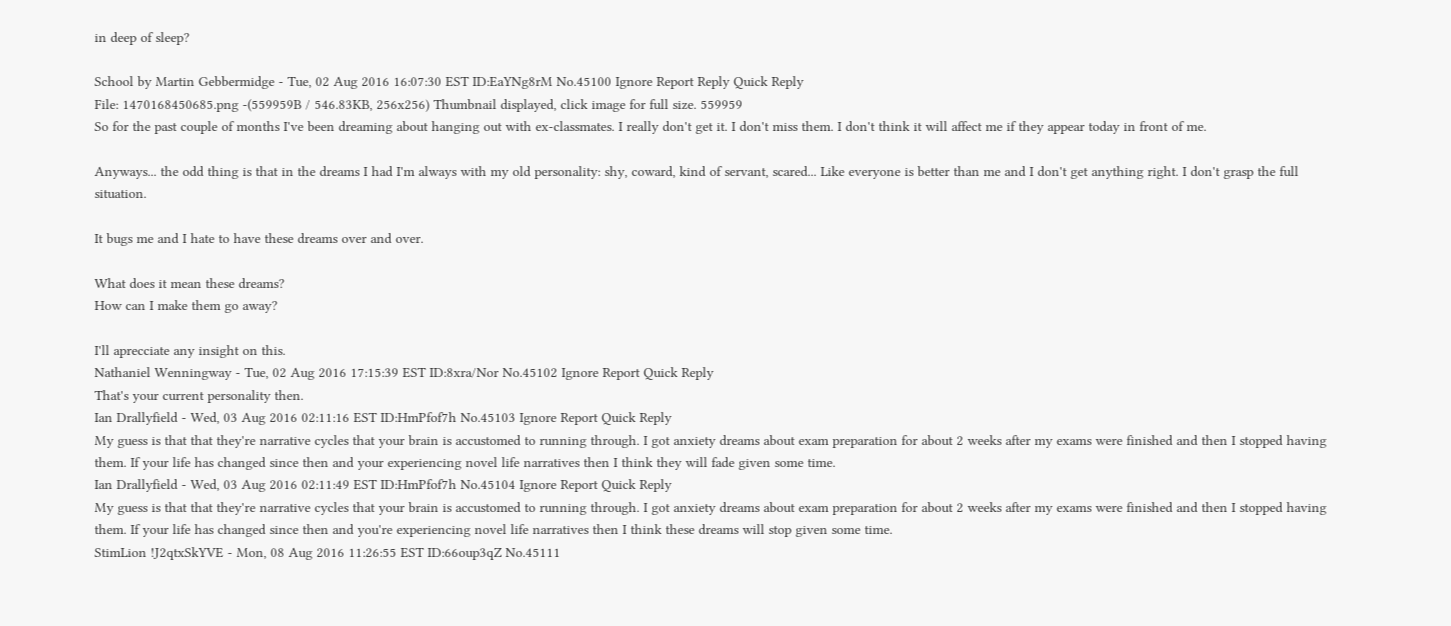in deep of sleep?

School by Martin Gebbermidge - Tue, 02 Aug 2016 16:07:30 EST ID:EaYNg8rM No.45100 Ignore Report Reply Quick Reply
File: 1470168450685.png -(559959B / 546.83KB, 256x256) Thumbnail displayed, click image for full size. 559959
So for the past couple of months I've been dreaming about hanging out with ex-classmates. I really don't get it. I don't miss them. I don't think it will affect me if they appear today in front of me.

Anyways... the odd thing is that in the dreams I had I'm always with my old personality: shy, coward, kind of servant, scared... Like everyone is better than me and I don't get anything right. I don't grasp the full situation.

It bugs me and I hate to have these dreams over and over.

What does it mean these dreams?
How can I make them go away?

I'll aprecciate any insight on this.
Nathaniel Wenningway - Tue, 02 Aug 2016 17:15:39 EST ID:8xra/Nor No.45102 Ignore Report Quick Reply
That's your current personality then.
Ian Drallyfield - Wed, 03 Aug 2016 02:11:16 EST ID:HmPfof7h No.45103 Ignore Report Quick Reply
My guess is that that they're narrative cycles that your brain is accustomed to running through. I got anxiety dreams about exam preparation for about 2 weeks after my exams were finished and then I stopped having them. If your life has changed since then and your experiencing novel life narratives then I think they will fade given some time.
Ian Drallyfield - Wed, 03 Aug 2016 02:11:49 EST ID:HmPfof7h No.45104 Ignore Report Quick Reply
My guess is that that they're narrative cycles that your brain is accustomed to running through. I got anxiety dreams about exam preparation for about 2 weeks after my exams were finished and then I stopped having them. If your life has changed since then and you're experiencing novel life narratives then I think these dreams will stop given some time.
StimLion !J2qtxSkYVE - Mon, 08 Aug 2016 11:26:55 EST ID:66oup3qZ No.45111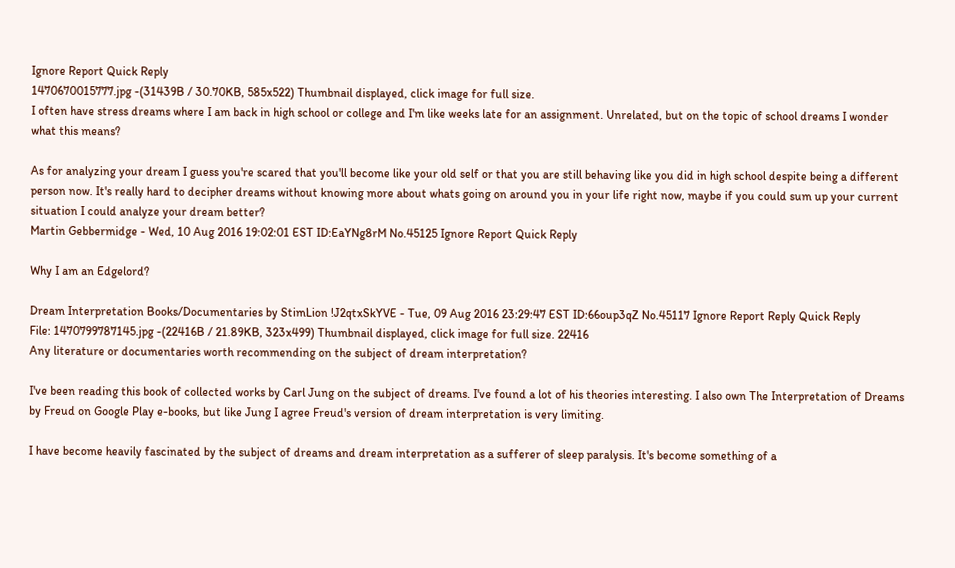Ignore Report Quick Reply
1470670015777.jpg -(31439B / 30.70KB, 585x522) Thumbnail displayed, click image for full size.
I often have stress dreams where I am back in high school or college and I'm like weeks late for an assignment. Unrelated, but on the topic of school dreams I wonder what this means?

As for analyzing your dream I guess you're scared that you'll become like your old self or that you are still behaving like you did in high school despite being a different person now. It's really hard to decipher dreams without knowing more about whats going on around you in your life right now, maybe if you could sum up your current situation I could analyze your dream better?
Martin Gebbermidge - Wed, 10 Aug 2016 19:02:01 EST ID:EaYNg8rM No.45125 Ignore Report Quick Reply

Why I am an Edgelord?

Dream Interpretation Books/Documentaries by StimLion !J2qtxSkYVE - Tue, 09 Aug 2016 23:29:47 EST ID:66oup3qZ No.45117 Ignore Report Reply Quick Reply
File: 1470799787145.jpg -(22416B / 21.89KB, 323x499) Thumbnail displayed, click image for full size. 22416
Any literature or documentaries worth recommending on the subject of dream interpretation?

I've been reading this book of collected works by Carl Jung on the subject of dreams. I've found a lot of his theories interesting. I also own The Interpretation of Dreams by Freud on Google Play e-books, but like Jung I agree Freud's version of dream interpretation is very limiting.

I have become heavily fascinated by the subject of dreams and dream interpretation as a sufferer of sleep paralysis. It's become something of a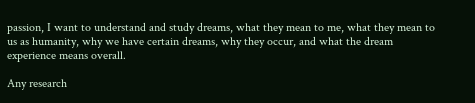passion, I want to understand and study dreams, what they mean to me, what they mean to us as humanity, why we have certain dreams, why they occur, and what the dream experience means overall.

Any research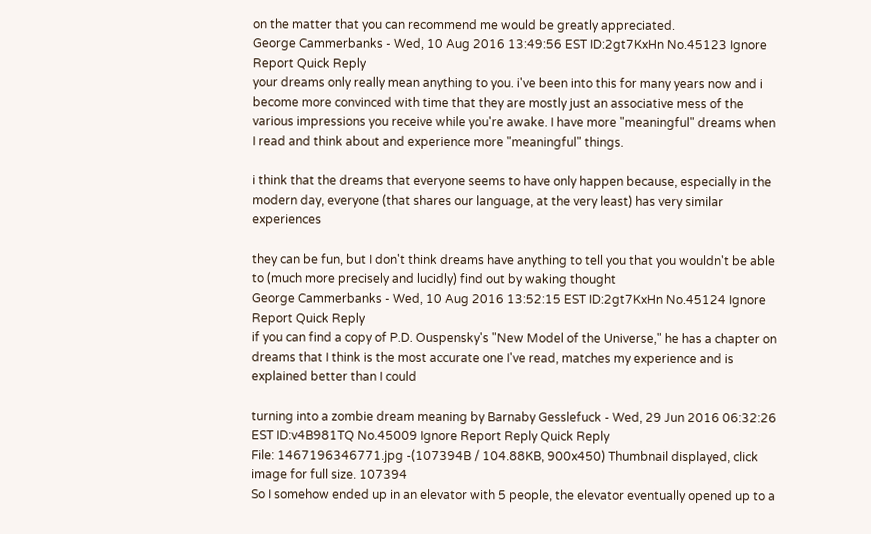on the matter that you can recommend me would be greatly appreciated.
George Cammerbanks - Wed, 10 Aug 2016 13:49:56 EST ID:2gt7KxHn No.45123 Ignore Report Quick Reply
your dreams only really mean anything to you. i've been into this for many years now and i become more convinced with time that they are mostly just an associative mess of the various impressions you receive while you're awake. I have more "meaningful" dreams when I read and think about and experience more "meaningful" things.

i think that the dreams that everyone seems to have only happen because, especially in the modern day, everyone (that shares our language, at the very least) has very similar experiences

they can be fun, but I don't think dreams have anything to tell you that you wouldn't be able to (much more precisely and lucidly) find out by waking thought
George Cammerbanks - Wed, 10 Aug 2016 13:52:15 EST ID:2gt7KxHn No.45124 Ignore Report Quick Reply
if you can find a copy of P.D. Ouspensky's "New Model of the Universe," he has a chapter on dreams that I think is the most accurate one I've read, matches my experience and is explained better than I could

turning into a zombie dream meaning by Barnaby Gesslefuck - Wed, 29 Jun 2016 06:32:26 EST ID:v4B981TQ No.45009 Ignore Report Reply Quick Reply
File: 1467196346771.jpg -(107394B / 104.88KB, 900x450) Thumbnail displayed, click image for full size. 107394
So I somehow ended up in an elevator with 5 people, the elevator eventually opened up to a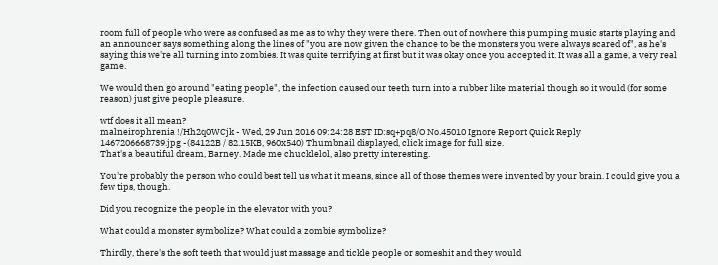room full of people who were as confused as me as to why they were there. Then out of nowhere this pumping music starts playing and an announcer says something along the lines of "you are now given the chance to be the monsters you were always scared of", as he's saying this we're all turning into zombies. It was quite terrifying at first but it was okay once you accepted it. It was all a game, a very real game.

We would then go around "eating people", the infection caused our teeth turn into a rubber like material though so it would (for some reason) just give people pleasure.

wtf does it all mean?
malneirophrenia !/Hh2q0WCjk - Wed, 29 Jun 2016 09:24:28 EST ID:sq+pq8/O No.45010 Ignore Report Quick Reply
1467206668739.jpg -(84122B / 82.15KB, 960x540) Thumbnail displayed, click image for full size.
That's a beautiful dream, Barney. Made me chucklelol, also pretty interesting.

You're probably the person who could best tell us what it means, since all of those themes were invented by your brain. I could give you a few tips, though.

Did you recognize the people in the elevator with you?

What could a monster symbolize? What could a zombie symbolize?

Thirdly, there's the soft teeth that would just massage and tickle people or someshit and they would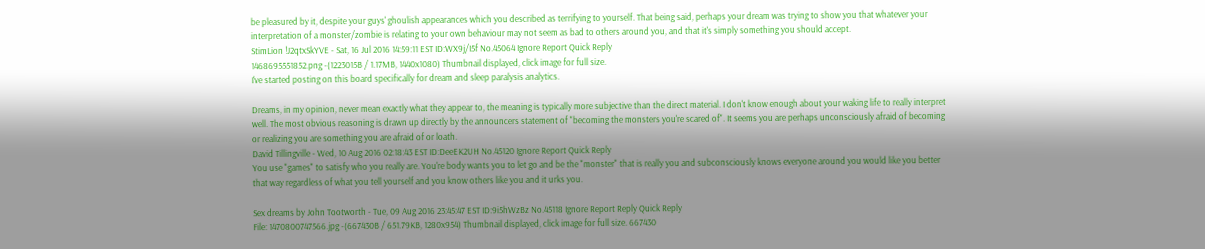be pleasured by it, despite your guys' ghoulish appearances which you described as terrifying to yourself. That being said, perhaps your dream was trying to show you that whatever your interpretation of a monster/zombie is relating to your own behaviour may not seem as bad to others around you, and that it's simply something you should accept.
StimLion !J2qtxSkYVE - Sat, 16 Jul 2016 14:59:11 EST ID:WX9j/I5f No.45064 Ignore Report Quick Reply
1468695551852.png -(1223015B / 1.17MB, 1440x1080) Thumbnail displayed, click image for full size.
I've started posting on this board specifically for dream and sleep paralysis analytics.

Dreams, in my opinion, never mean exactly what they appear to, the meaning is typically more subjective than the direct material. I don't know enough about your waking life to really interpret well. The most obvious reasoning is drawn up directly by the announcers statement of "becoming the monsters you're scared of". It seems you are perhaps unconsciously afraid of becoming or realizing you are something you are afraid of or loath.
David Tillingville - Wed, 10 Aug 2016 02:18:43 EST ID:DeeEK2UH No.45120 Ignore Report Quick Reply
You use "games" to satisfy who you really are. You're body wants you to let go and be the "monster" that is really you and subconsciously knows everyone around you would like you better that way regardless of what you tell yourself and you know others like you and it urks you.

Sex dreams by John Tootworth - Tue, 09 Aug 2016 23:45:47 EST ID:9i5hWzBz No.45118 Ignore Report Reply Quick Reply
File: 1470800747566.jpg -(667430B / 651.79KB, 1280x954) Thumbnail displayed, click image for full size. 667430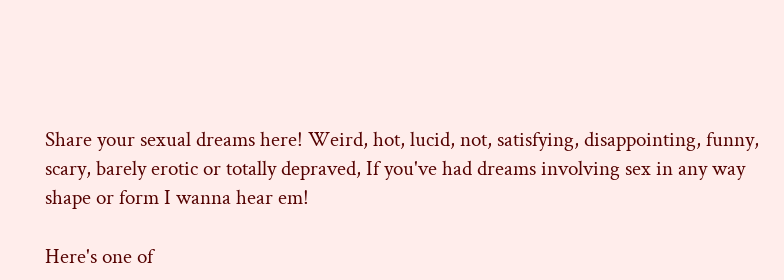Share your sexual dreams here! Weird, hot, lucid, not, satisfying, disappointing, funny, scary, barely erotic or totally depraved, If you've had dreams involving sex in any way shape or form I wanna hear em!

Here's one of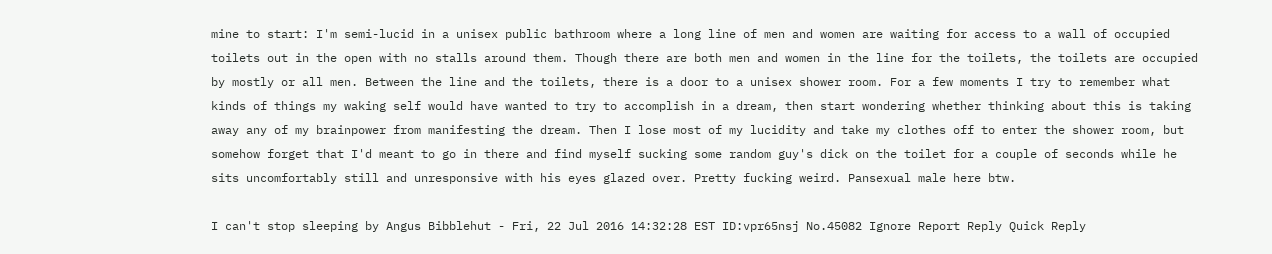mine to start: I'm semi-lucid in a unisex public bathroom where a long line of men and women are waiting for access to a wall of occupied toilets out in the open with no stalls around them. Though there are both men and women in the line for the toilets, the toilets are occupied by mostly or all men. Between the line and the toilets, there is a door to a unisex shower room. For a few moments I try to remember what kinds of things my waking self would have wanted to try to accomplish in a dream, then start wondering whether thinking about this is taking away any of my brainpower from manifesting the dream. Then I lose most of my lucidity and take my clothes off to enter the shower room, but somehow forget that I'd meant to go in there and find myself sucking some random guy's dick on the toilet for a couple of seconds while he sits uncomfortably still and unresponsive with his eyes glazed over. Pretty fucking weird. Pansexual male here btw.

I can't stop sleeping by Angus Bibblehut - Fri, 22 Jul 2016 14:32:28 EST ID:vpr65nsj No.45082 Ignore Report Reply Quick Reply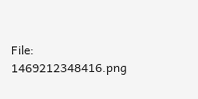File: 1469212348416.png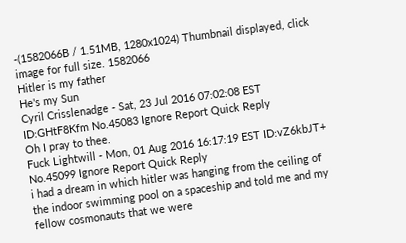-(1582066B / 1.51MB, 1280x1024) Thumbnail displayed, click image for full size. 1582066
Hitler is my father
He's my Sun
Cyril Crisslenadge - Sat, 23 Jul 2016 07:02:08 EST ID:GHtF8Kfm No.45083 Ignore Report Quick Reply
Oh I pray to thee.
Fuck Lightwill - Mon, 01 Aug 2016 16:17:19 EST ID:vZ6kbJT+ No.45099 Ignore Report Quick Reply
i had a dream in which hitler was hanging from the ceiling of the indoor swimming pool on a spaceship and told me and my fellow cosmonauts that we were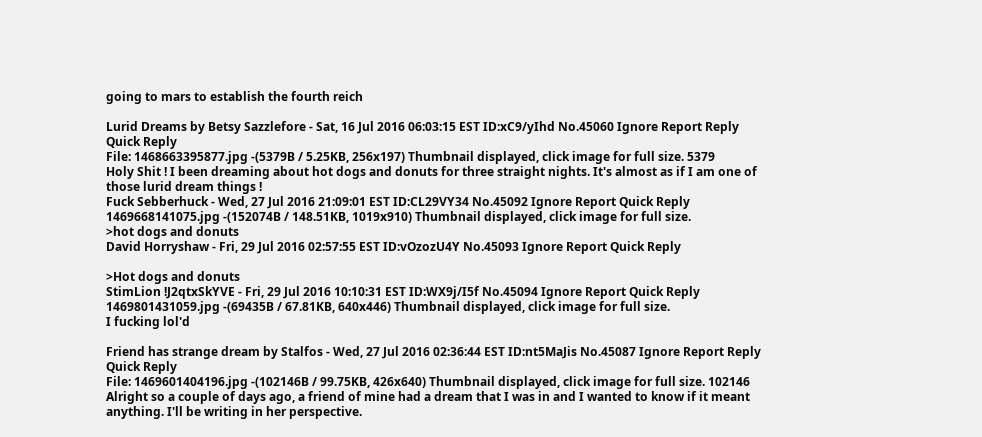going to mars to establish the fourth reich

Lurid Dreams by Betsy Sazzlefore - Sat, 16 Jul 2016 06:03:15 EST ID:xC9/yIhd No.45060 Ignore Report Reply Quick Reply
File: 1468663395877.jpg -(5379B / 5.25KB, 256x197) Thumbnail displayed, click image for full size. 5379
Holy Shit ! I been dreaming about hot dogs and donuts for three straight nights. It's almost as if I am one of those lurid dream things !
Fuck Sebberhuck - Wed, 27 Jul 2016 21:09:01 EST ID:CL29VY34 No.45092 Ignore Report Quick Reply
1469668141075.jpg -(152074B / 148.51KB, 1019x910) Thumbnail displayed, click image for full size.
>hot dogs and donuts
David Horryshaw - Fri, 29 Jul 2016 02:57:55 EST ID:vOzozU4Y No.45093 Ignore Report Quick Reply

>Hot dogs and donuts
StimLion !J2qtxSkYVE - Fri, 29 Jul 2016 10:10:31 EST ID:WX9j/I5f No.45094 Ignore Report Quick Reply
1469801431059.jpg -(69435B / 67.81KB, 640x446) Thumbnail displayed, click image for full size.
I fucking lol'd

Friend has strange dream by Stalfos - Wed, 27 Jul 2016 02:36:44 EST ID:nt5MaJis No.45087 Ignore Report Reply Quick Reply
File: 1469601404196.jpg -(102146B / 99.75KB, 426x640) Thumbnail displayed, click image for full size. 102146
Alright so a couple of days ago, a friend of mine had a dream that I was in and I wanted to know if it meant anything. I'll be writing in her perspective.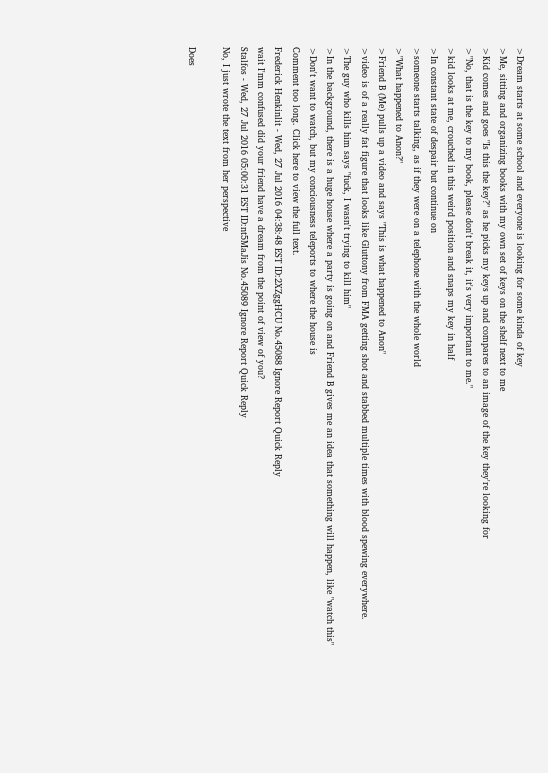>Dream starts at some school and everyone is looking for some kinda of key
>Me, sitting and organizing books with my own set of keys on the shelf next to me
>Kid comes and goes "Is this the key?" as he picks my keys up and compares to an image of the key they're looking for
>"No, that is the key to my book, please don't break it, it's very important to me."
>kid looks at me, crouched in this weird position and snaps my key in half
>In constant state of despair but continue on
>someone starts talking, as if they were on a telephone with the whole world
>"What happened to Anon?"
>Friend B (Me) pulls up a video and says "This is what happened to Anon"
>video is of a really fat figure that looks like Gluttony from FMA getting shot and stabbed multiple times with blood spewing everywhere.
>The guy who kills him says "fuck, I wasn't trying to kill him"
>In the background, there is a huge house where a party is going on and Friend B gives me an idea that something will happen, like "watch this"
>Don't want to watch, but my conciousness teleports to where the house is
Comment too long. Click here to view the full text.
Frederick Henkinlit - Wed, 27 Jul 2016 04:38:48 EST ID:2XZggHCU No.45088 Ignore Report Quick Reply
wait I'mm confused did your friend have a dream from the point of view of you?
Stalfos - Wed, 27 Jul 2016 05:00:31 EST ID:nt5MaJis No.45089 Ignore Report Quick Reply
No, I just wrote the text from her perspective

Does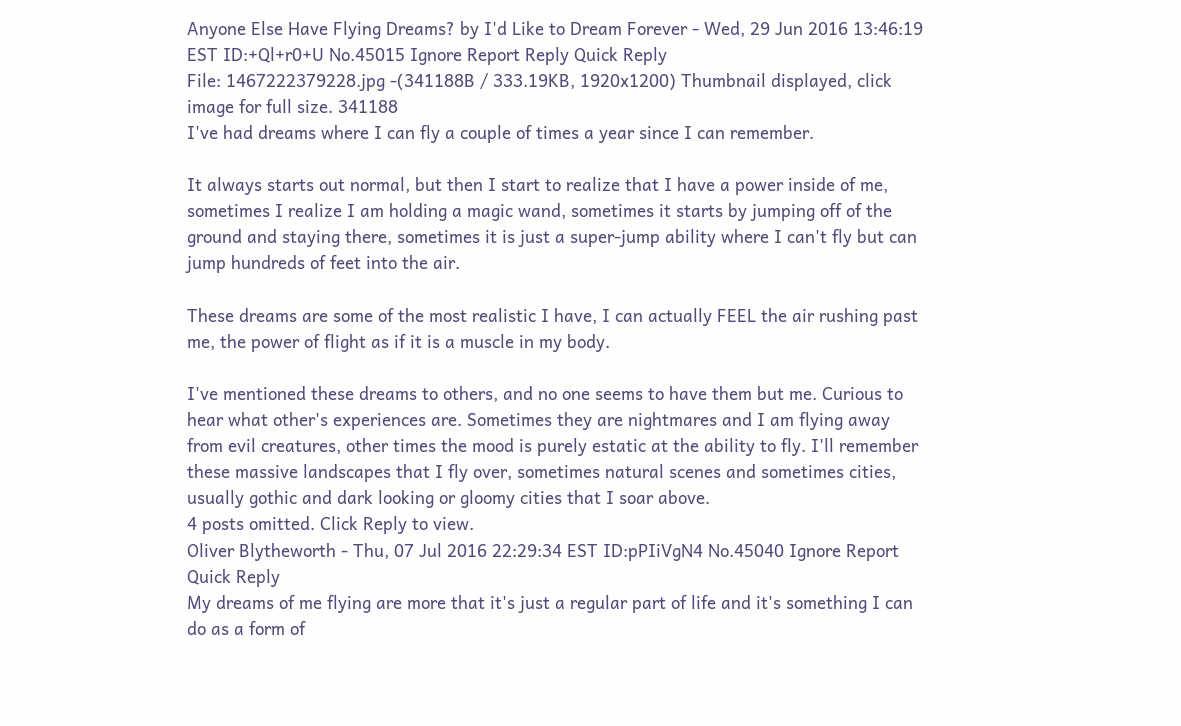Anyone Else Have Flying Dreams? by I'd Like to Dream Forever - Wed, 29 Jun 2016 13:46:19 EST ID:+Ql+r0+U No.45015 Ignore Report Reply Quick Reply
File: 1467222379228.jpg -(341188B / 333.19KB, 1920x1200) Thumbnail displayed, click image for full size. 341188
I've had dreams where I can fly a couple of times a year since I can remember.

It always starts out normal, but then I start to realize that I have a power inside of me, sometimes I realize I am holding a magic wand, sometimes it starts by jumping off of the ground and staying there, sometimes it is just a super-jump ability where I can't fly but can jump hundreds of feet into the air.

These dreams are some of the most realistic I have, I can actually FEEL the air rushing past me, the power of flight as if it is a muscle in my body.

I've mentioned these dreams to others, and no one seems to have them but me. Curious to hear what other's experiences are. Sometimes they are nightmares and I am flying away from evil creatures, other times the mood is purely estatic at the ability to fly. I'll remember these massive landscapes that I fly over, sometimes natural scenes and sometimes cities, usually gothic and dark looking or gloomy cities that I soar above.
4 posts omitted. Click Reply to view.
Oliver Blytheworth - Thu, 07 Jul 2016 22:29:34 EST ID:pPIiVgN4 No.45040 Ignore Report Quick Reply
My dreams of me flying are more that it's just a regular part of life and it's something I can do as a form of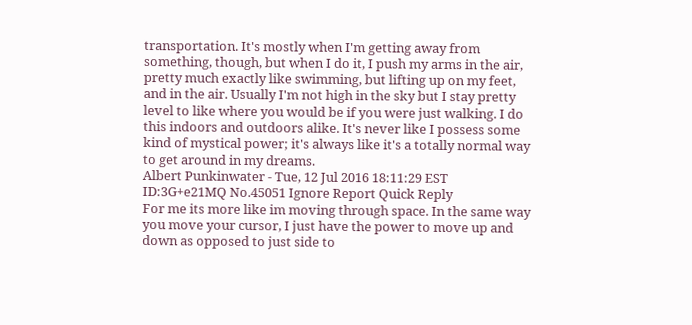transportation. It's mostly when I'm getting away from something, though, but when I do it, I push my arms in the air, pretty much exactly like swimming, but lifting up on my feet, and in the air. Usually I'm not high in the sky but I stay pretty level to like where you would be if you were just walking. I do this indoors and outdoors alike. It's never like I possess some kind of mystical power; it's always like it's a totally normal way to get around in my dreams.
Albert Punkinwater - Tue, 12 Jul 2016 18:11:29 EST ID:3G+e21MQ No.45051 Ignore Report Quick Reply
For me its more like im moving through space. In the same way you move your cursor, I just have the power to move up and down as opposed to just side to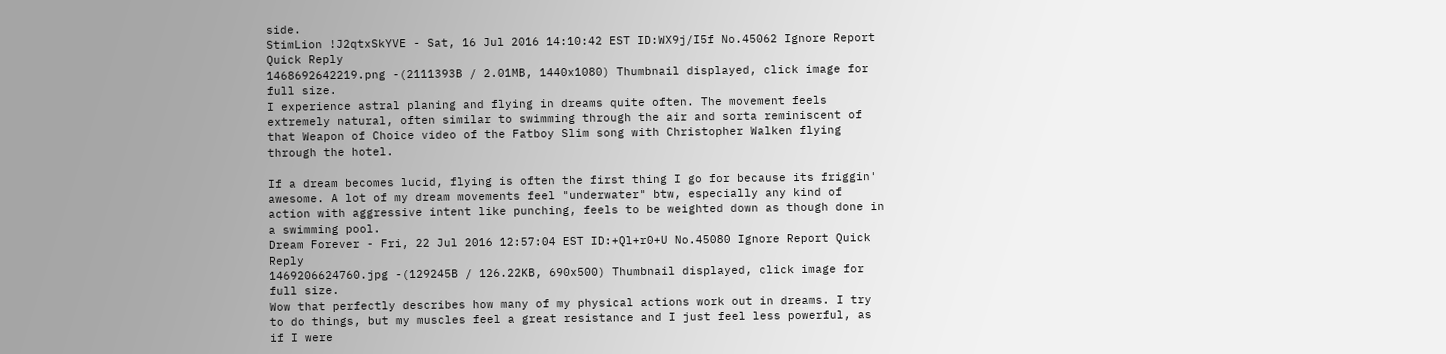side.
StimLion !J2qtxSkYVE - Sat, 16 Jul 2016 14:10:42 EST ID:WX9j/I5f No.45062 Ignore Report Quick Reply
1468692642219.png -(2111393B / 2.01MB, 1440x1080) Thumbnail displayed, click image for full size.
I experience astral planing and flying in dreams quite often. The movement feels extremely natural, often similar to swimming through the air and sorta reminiscent of that Weapon of Choice video of the Fatboy Slim song with Christopher Walken flying through the hotel.

If a dream becomes lucid, flying is often the first thing I go for because its friggin' awesome. A lot of my dream movements feel "underwater" btw, especially any kind of action with aggressive intent like punching, feels to be weighted down as though done in a swimming pool.
Dream Forever - Fri, 22 Jul 2016 12:57:04 EST ID:+Ql+r0+U No.45080 Ignore Report Quick Reply
1469206624760.jpg -(129245B / 126.22KB, 690x500) Thumbnail displayed, click image for full size.
Wow that perfectly describes how many of my physical actions work out in dreams. I try to do things, but my muscles feel a great resistance and I just feel less powerful, as if I were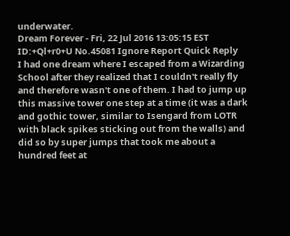underwater.
Dream Forever - Fri, 22 Jul 2016 13:05:15 EST ID:+Ql+r0+U No.45081 Ignore Report Quick Reply
I had one dream where I escaped from a Wizarding School after they realized that I couldn't really fly and therefore wasn't one of them. I had to jump up this massive tower one step at a time (it was a dark and gothic tower, similar to Isengard from LOTR with black spikes sticking out from the walls) and did so by super jumps that took me about a hundred feet at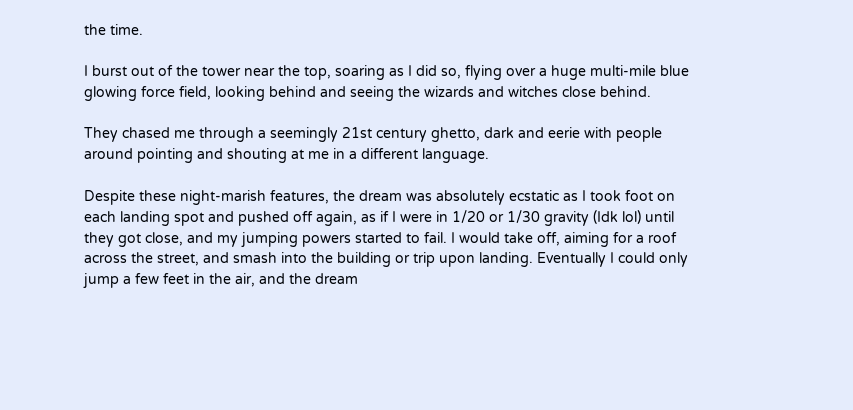the time.

I burst out of the tower near the top, soaring as I did so, flying over a huge multi-mile blue glowing force field, looking behind and seeing the wizards and witches close behind.

They chased me through a seemingly 21st century ghetto, dark and eerie with people around pointing and shouting at me in a different language.

Despite these night-marish features, the dream was absolutely ecstatic as I took foot on each landing spot and pushed off again, as if I were in 1/20 or 1/30 gravity (Idk lol) until they got close, and my jumping powers started to fail. I would take off, aiming for a roof across the street, and smash into the building or trip upon landing. Eventually I could only jump a few feet in the air, and the dream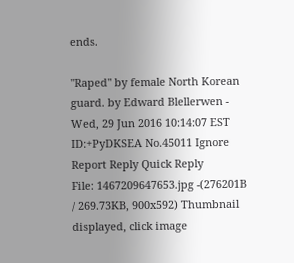ends.

"Raped" by female North Korean guard. by Edward Blellerwen - Wed, 29 Jun 2016 10:14:07 EST ID:+PyDKSEA No.45011 Ignore Report Reply Quick Reply
File: 1467209647653.jpg -(276201B / 269.73KB, 900x592) Thumbnail displayed, click image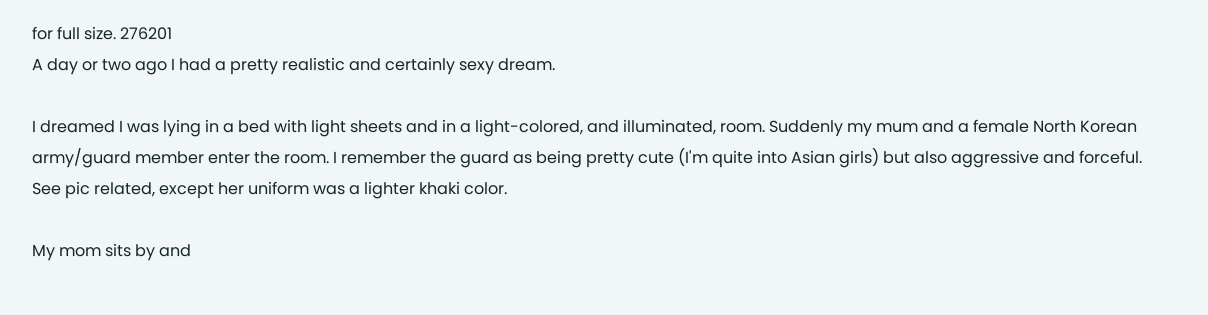for full size. 276201
A day or two ago I had a pretty realistic and certainly sexy dream.

I dreamed I was lying in a bed with light sheets and in a light-colored, and illuminated, room. Suddenly my mum and a female North Korean army/guard member enter the room. I remember the guard as being pretty cute (I'm quite into Asian girls) but also aggressive and forceful. See pic related, except her uniform was a lighter khaki color.

My mom sits by and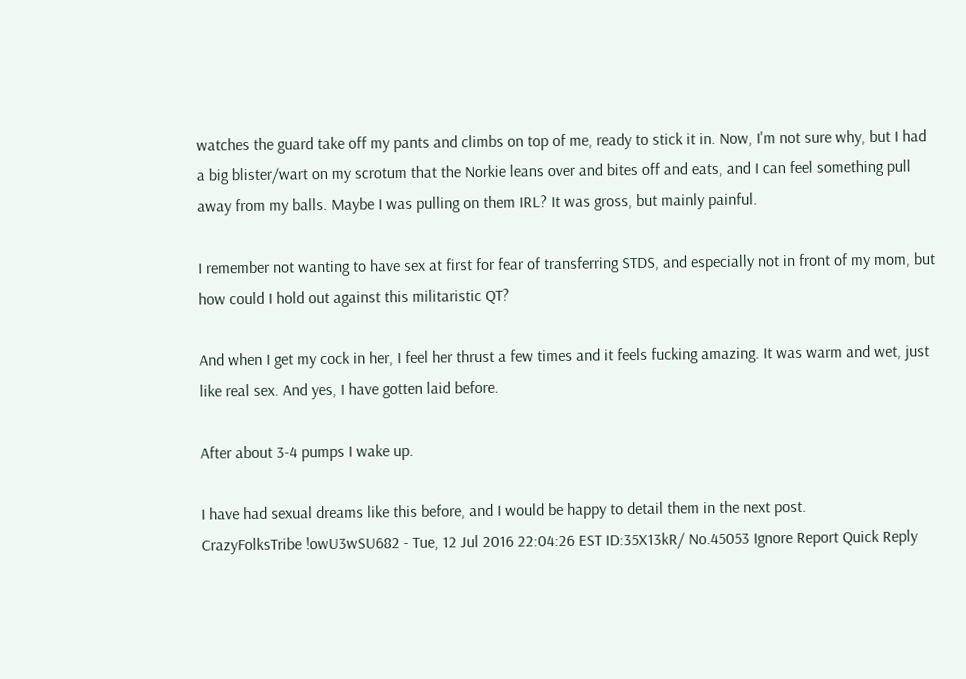watches the guard take off my pants and climbs on top of me, ready to stick it in. Now, I'm not sure why, but I had a big blister/wart on my scrotum that the Norkie leans over and bites off and eats, and I can feel something pull away from my balls. Maybe I was pulling on them IRL? It was gross, but mainly painful.

I remember not wanting to have sex at first for fear of transferring STDS, and especially not in front of my mom, but how could I hold out against this militaristic QT?

And when I get my cock in her, I feel her thrust a few times and it feels fucking amazing. It was warm and wet, just like real sex. And yes, I have gotten laid before.

After about 3-4 pumps I wake up.

I have had sexual dreams like this before, and I would be happy to detail them in the next post.
CrazyFolksTribe !owU3wSU682 - Tue, 12 Jul 2016 22:04:26 EST ID:35X13kR/ No.45053 Ignore Report Quick Reply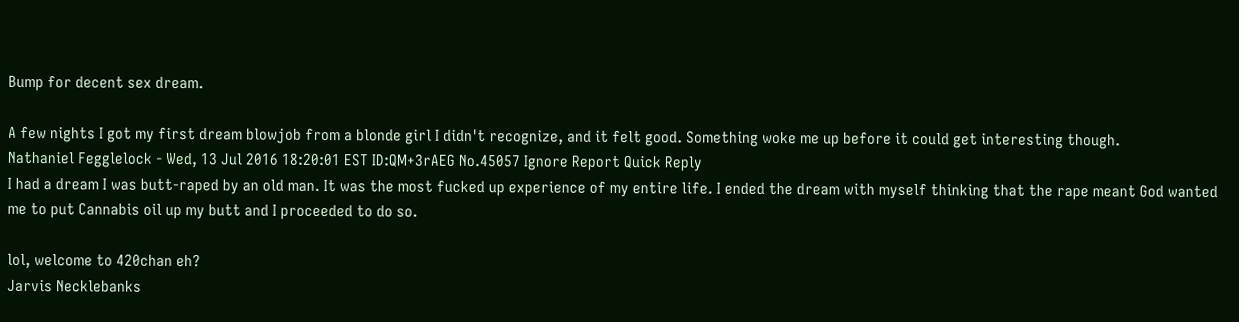Bump for decent sex dream.

A few nights I got my first dream blowjob from a blonde girl I didn't recognize, and it felt good. Something woke me up before it could get interesting though.
Nathaniel Fegglelock - Wed, 13 Jul 2016 18:20:01 EST ID:QM+3rAEG No.45057 Ignore Report Quick Reply
I had a dream I was butt-raped by an old man. It was the most fucked up experience of my entire life. I ended the dream with myself thinking that the rape meant God wanted me to put Cannabis oil up my butt and I proceeded to do so.

lol, welcome to 420chan eh?
Jarvis Necklebanks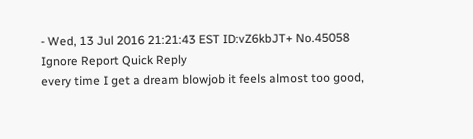- Wed, 13 Jul 2016 21:21:43 EST ID:vZ6kbJT+ No.45058 Ignore Report Quick Reply
every time I get a dream blowjob it feels almost too good,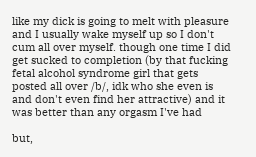like my dick is going to melt with pleasure and I usually wake myself up so I don't cum all over myself. though one time I did get sucked to completion (by that fucking fetal alcohol syndrome girl that gets posted all over /b/, idk who she even is and don't even find her attractive) and it was better than any orgasm I've had

but,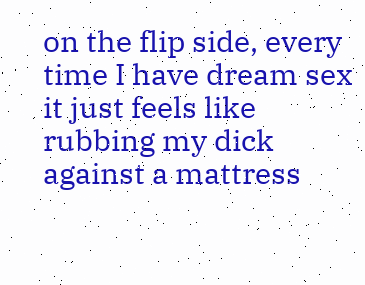on the flip side, every time I have dream sex it just feels like rubbing my dick against a mattress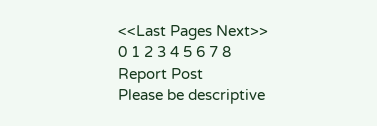<<Last Pages Next>>
0 1 2 3 4 5 6 7 8
Report Post
Please be descriptive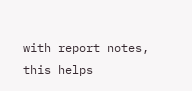with report notes,
this helps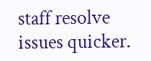staff resolve issues quicker.